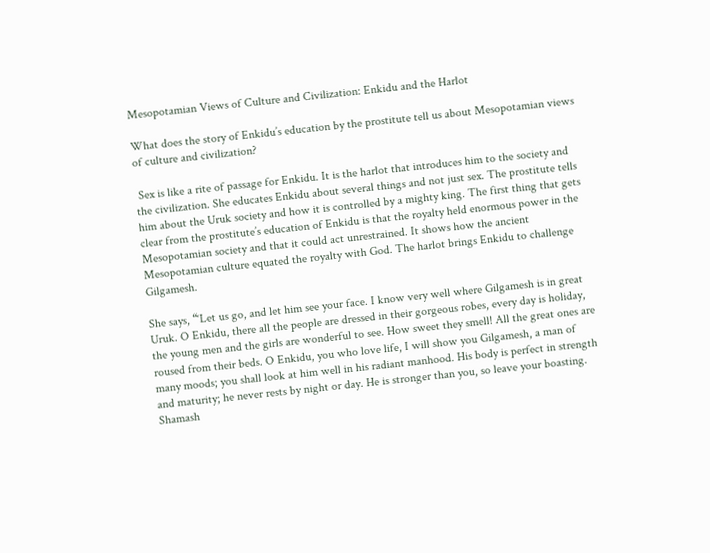Mesopotamian Views of Culture and Civilization: Enkidu and the Harlot

What does the story of Enkidu’s education by the prostitute tell us about Mesopotamian views of culture and civilization?

 Sex is like a rite of passage for Enkidu. It is the harlot that introduces him to the society and the civilization. She educates Enkidu about several things and not just sex. The prostitute tells him about the Uruk society and how it is controlled by a mighty king. The first thing that gets clear from the prostitute’s education of Enkidu is that the royalty held enormous power in the Mesopotamian society and that it could act unrestrained. It shows how the ancient Mesopotamian culture equated the royalty with God. The harlot brings Enkidu to challenge Gilgamesh.

She says, “‘Let us go, and let him see your face. I know very well where Gilgamesh is in great Uruk. O Enkidu, there all the people are dressed in their gorgeous robes, every day is holiday, the young men and the girls are wonderful to see. How sweet they smell! All the great ones are roused from their beds. O Enkidu, you who love life, I will show you Gilgamesh, a man of many moods; you shall look at him well in his radiant manhood. His body is perfect in strength and maturity; he never rests by night or day. He is stronger than you, so leave your boasting. Shamash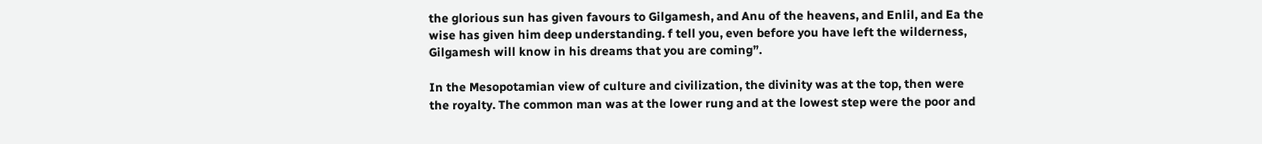the glorious sun has given favours to Gilgamesh, and Anu of the heavens, and Enlil, and Ea the wise has given him deep understanding. f tell you, even before you have left the wilderness, Gilgamesh will know in his dreams that you are coming”.

In the Mesopotamian view of culture and civilization, the divinity was at the top, then were the royalty. The common man was at the lower rung and at the lowest step were the poor and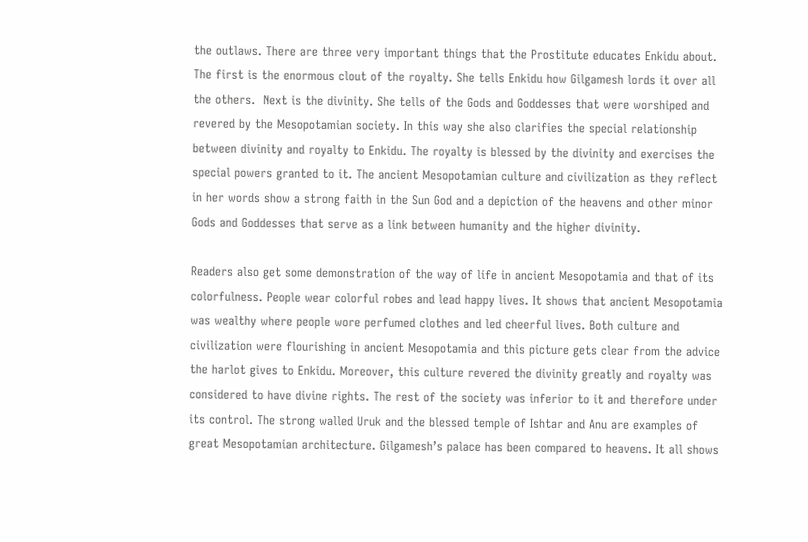the outlaws. There are three very important things that the Prostitute educates Enkidu about. The first is the enormous clout of the royalty. She tells Enkidu how Gilgamesh lords it over all the others.  Next is the divinity. She tells of the Gods and Goddesses that were worshiped and revered by the Mesopotamian society. In this way she also clarifies the special relationship between divinity and royalty to Enkidu. The royalty is blessed by the divinity and exercises the special powers granted to it. The ancient Mesopotamian culture and civilization as they reflect in her words show a strong faith in the Sun God and a depiction of the heavens and other minor Gods and Goddesses that serve as a link between humanity and the higher divinity.

Readers also get some demonstration of the way of life in ancient Mesopotamia and that of its colorfulness. People wear colorful robes and lead happy lives. It shows that ancient Mesopotamia was wealthy where people wore perfumed clothes and led cheerful lives. Both culture and civilization were flourishing in ancient Mesopotamia and this picture gets clear from the advice the harlot gives to Enkidu. Moreover, this culture revered the divinity greatly and royalty was considered to have divine rights. The rest of the society was inferior to it and therefore under its control. The strong walled Uruk and the blessed temple of Ishtar and Anu are examples of great Mesopotamian architecture. Gilgamesh’s palace has been compared to heavens. It all shows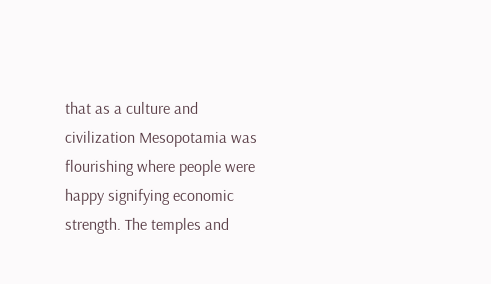that as a culture and civilization Mesopotamia was flourishing where people were happy signifying economic strength. The temples and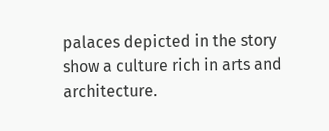palaces depicted in the story show a culture rich in arts and architecture.